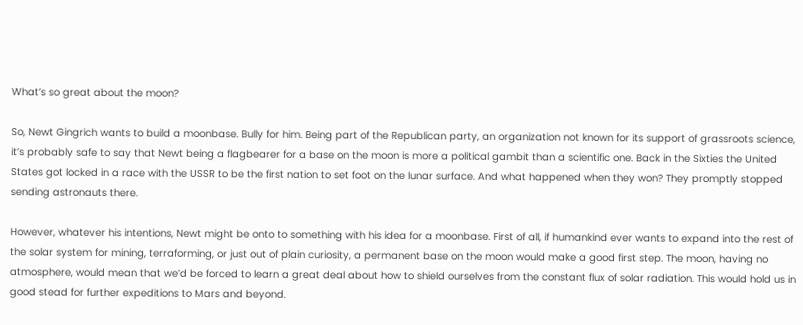What’s so great about the moon?

So, Newt Gingrich wants to build a moonbase. Bully for him. Being part of the Republican party, an organization not known for its support of grassroots science, it’s probably safe to say that Newt being a flagbearer for a base on the moon is more a political gambit than a scientific one. Back in the Sixties the United States got locked in a race with the USSR to be the first nation to set foot on the lunar surface. And what happened when they won? They promptly stopped sending astronauts there.

However, whatever his intentions, Newt might be onto to something with his idea for a moonbase. First of all, if humankind ever wants to expand into the rest of the solar system for mining, terraforming, or just out of plain curiosity, a permanent base on the moon would make a good first step. The moon, having no atmosphere, would mean that we’d be forced to learn a great deal about how to shield ourselves from the constant flux of solar radiation. This would hold us in good stead for further expeditions to Mars and beyond.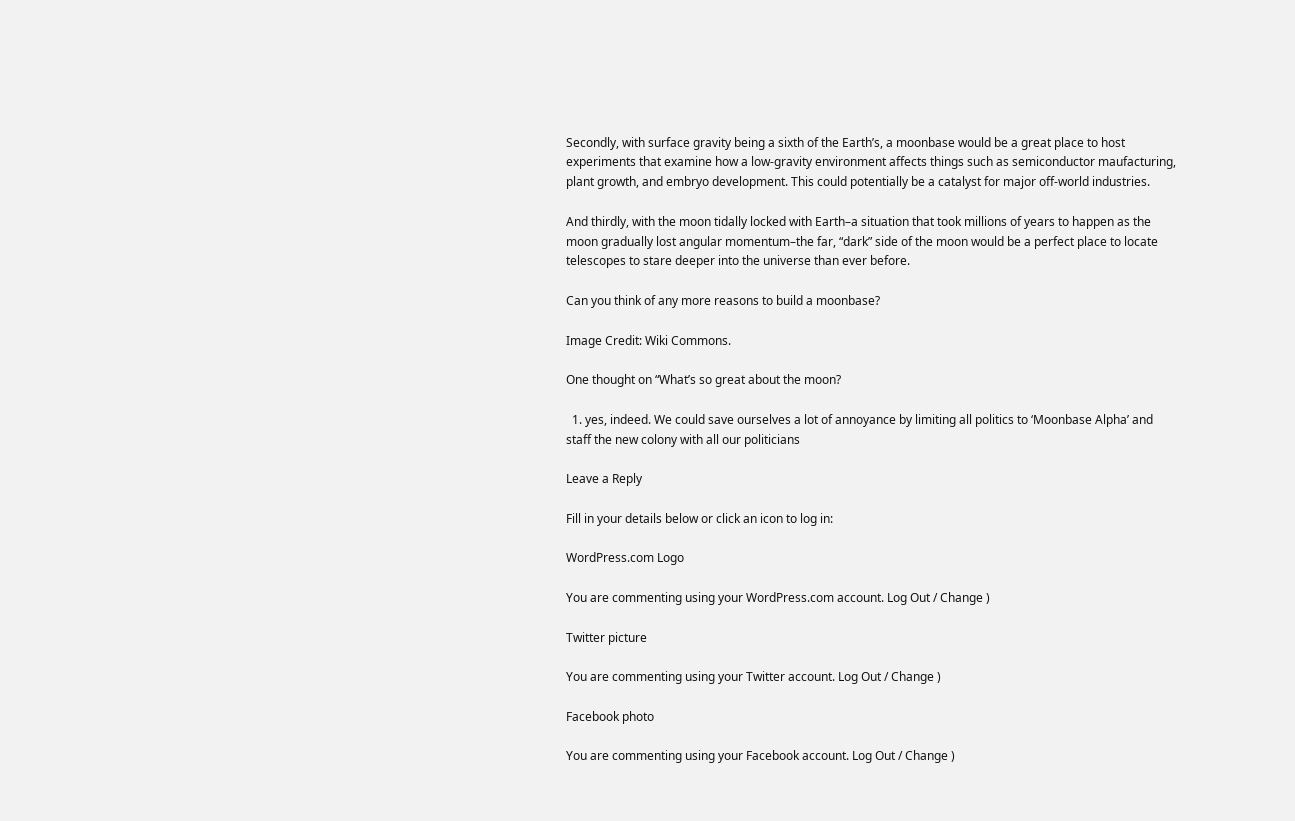Secondly, with surface gravity being a sixth of the Earth’s, a moonbase would be a great place to host experiments that examine how a low-gravity environment affects things such as semiconductor maufacturing, plant growth, and embryo development. This could potentially be a catalyst for major off-world industries.

And thirdly, with the moon tidally locked with Earth–a situation that took millions of years to happen as the moon gradually lost angular momentum–the far, “dark” side of the moon would be a perfect place to locate telescopes to stare deeper into the universe than ever before.

Can you think of any more reasons to build a moonbase?

Image Credit: Wiki Commons.

One thought on “What’s so great about the moon?

  1. yes, indeed. We could save ourselves a lot of annoyance by limiting all politics to ‘Moonbase Alpha’ and staff the new colony with all our politicians

Leave a Reply

Fill in your details below or click an icon to log in:

WordPress.com Logo

You are commenting using your WordPress.com account. Log Out / Change )

Twitter picture

You are commenting using your Twitter account. Log Out / Change )

Facebook photo

You are commenting using your Facebook account. Log Out / Change )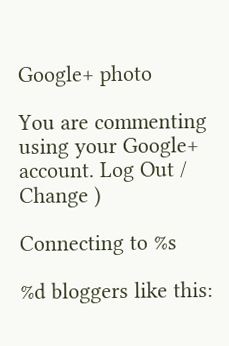Google+ photo

You are commenting using your Google+ account. Log Out / Change )

Connecting to %s

%d bloggers like this: